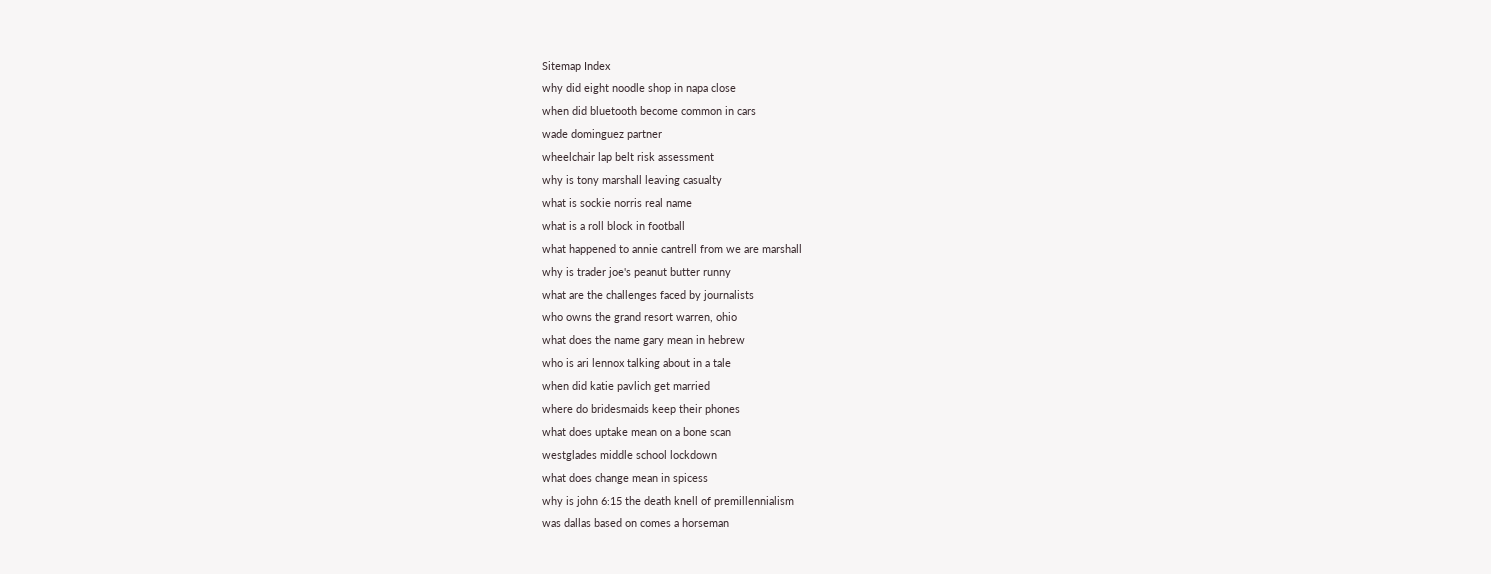Sitemap Index
why did eight noodle shop in napa close
when did bluetooth become common in cars
wade dominguez partner
wheelchair lap belt risk assessment
why is tony marshall leaving casualty
what is sockie norris real name
what is a roll block in football
what happened to annie cantrell from we are marshall
why is trader joe's peanut butter runny
what are the challenges faced by journalists
who owns the grand resort warren, ohio
what does the name gary mean in hebrew
who is ari lennox talking about in a tale
when did katie pavlich get married
where do bridesmaids keep their phones
what does uptake mean on a bone scan
westglades middle school lockdown
what does change mean in spicess
why is john 6:15 the death knell of premillennialism
was dallas based on comes a horseman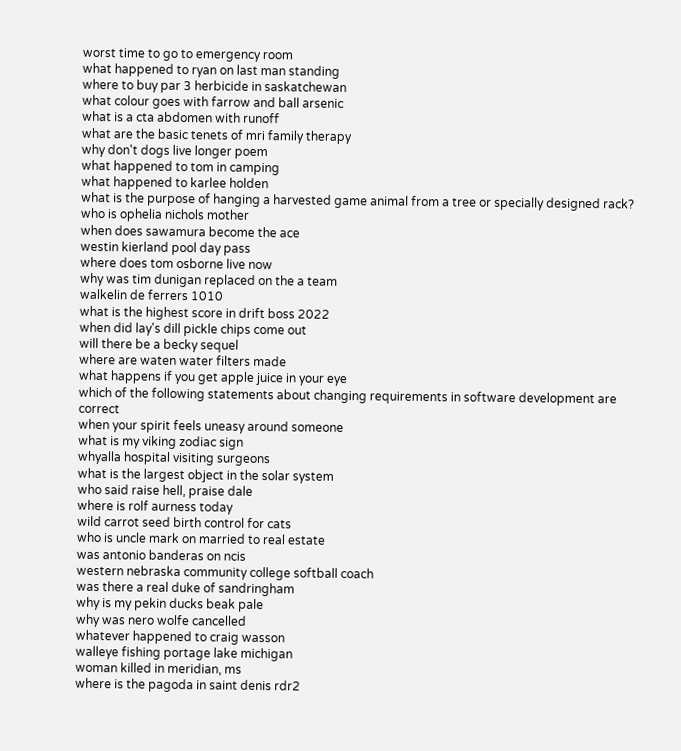worst time to go to emergency room
what happened to ryan on last man standing
where to buy par 3 herbicide in saskatchewan
what colour goes with farrow and ball arsenic
what is a cta abdomen with runoff
what are the basic tenets of mri family therapy
why don't dogs live longer poem
what happened to tom in camping
what happened to karlee holden
what is the purpose of hanging a harvested game animal from a tree or specially designed rack?
who is ophelia nichols mother
when does sawamura become the ace
westin kierland pool day pass
where does tom osborne live now
why was tim dunigan replaced on the a team
walkelin de ferrers 1010
what is the highest score in drift boss 2022
when did lay's dill pickle chips come out
will there be a becky sequel
where are waten water filters made
what happens if you get apple juice in your eye
which of the following statements about changing requirements in software development are correct
when your spirit feels uneasy around someone
what is my viking zodiac sign
whyalla hospital visiting surgeons
what is the largest object in the solar system
who said raise hell, praise dale
where is rolf aurness today
wild carrot seed birth control for cats
who is uncle mark on married to real estate
was antonio banderas on ncis
western nebraska community college softball coach
was there a real duke of sandringham
why is my pekin ducks beak pale
why was nero wolfe cancelled
whatever happened to craig wasson
walleye fishing portage lake michigan
woman killed in meridian, ms
where is the pagoda in saint denis rdr2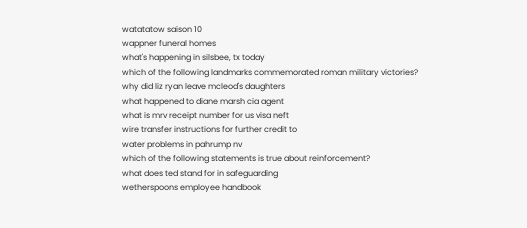watatatow saison 10
wappner funeral homes
what's happening in silsbee, tx today
which of the following landmarks commemorated roman military victories?
why did liz ryan leave mcleod's daughters
what happened to diane marsh cia agent
what is mrv receipt number for us visa neft
wire transfer instructions for further credit to
water problems in pahrump nv
which of the following statements is true about reinforcement?
what does ted stand for in safeguarding
wetherspoons employee handbook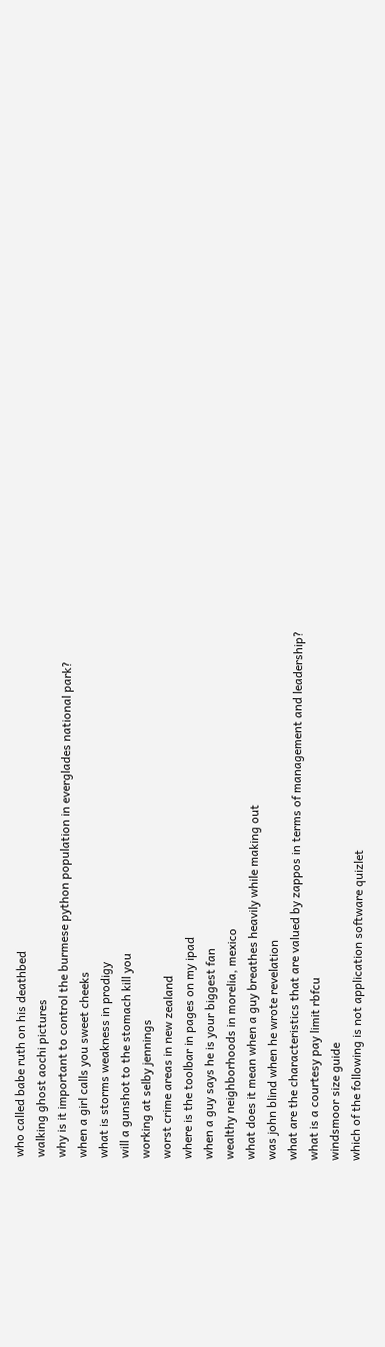who called babe ruth on his deathbed
walking ghost aochi pictures
why is it important to control the burmese python population in everglades national park?
when a girl calls you sweet cheeks
what is storms weakness in prodigy
will a gunshot to the stomach kill you
working at selby jennings
worst crime areas in new zealand
where is the toolbar in pages on my ipad
when a guy says he is your biggest fan
wealthy neighborhoods in morelia, mexico
what does it mean when a guy breathes heavily while making out
was john blind when he wrote revelation
what are the characteristics that are valued by zappos in terms of management and leadership?
what is a courtesy pay limit rbfcu
windsmoor size guide
which of the following is not application software quizlet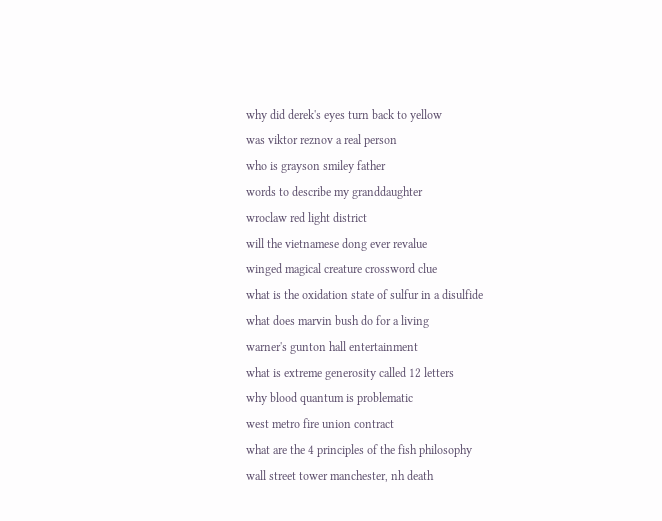why did derek's eyes turn back to yellow
was viktor reznov a real person
who is grayson smiley father
words to describe my granddaughter
wroclaw red light district
will the vietnamese dong ever revalue
winged magical creature crossword clue
what is the oxidation state of sulfur in a disulfide
what does marvin bush do for a living
warner's gunton hall entertainment
what is extreme generosity called 12 letters
why blood quantum is problematic
west metro fire union contract
what are the 4 principles of the fish philosophy
wall street tower manchester, nh death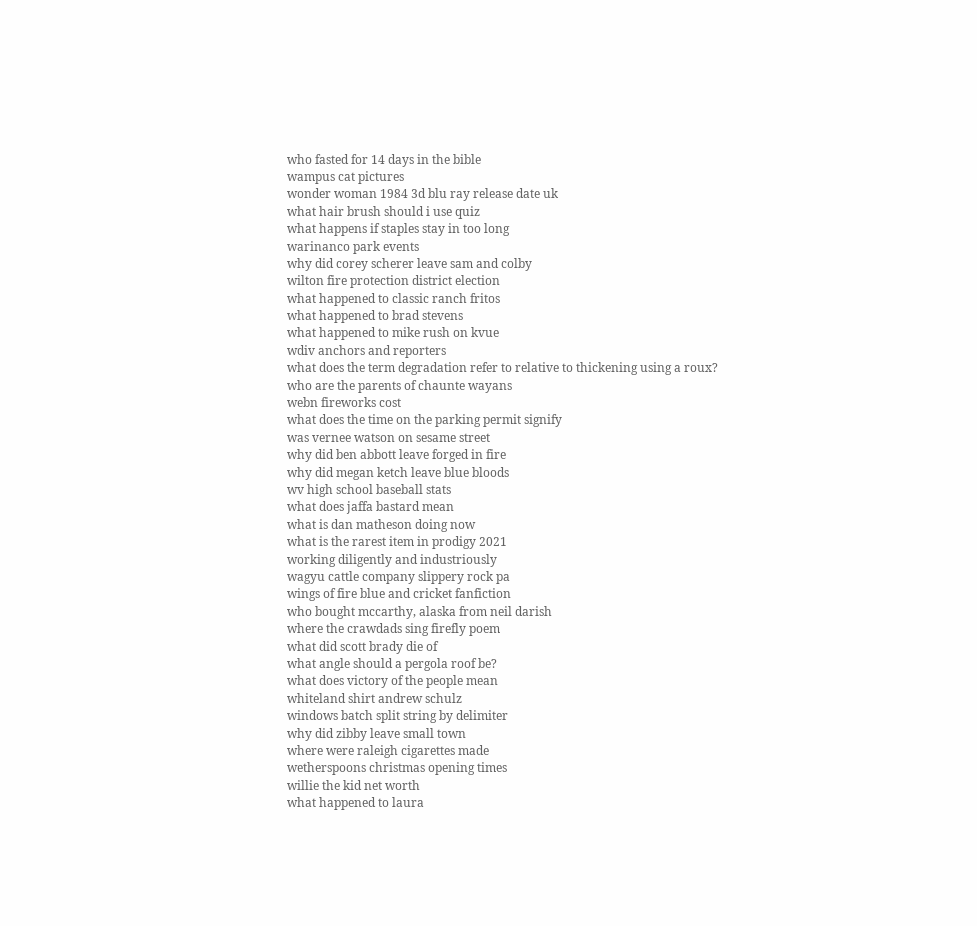who fasted for 14 days in the bible
wampus cat pictures
wonder woman 1984 3d blu ray release date uk
what hair brush should i use quiz
what happens if staples stay in too long
warinanco park events
why did corey scherer leave sam and colby
wilton fire protection district election
what happened to classic ranch fritos
what happened to brad stevens
what happened to mike rush on kvue
wdiv anchors and reporters
what does the term degradation refer to relative to thickening using a roux?
who are the parents of chaunte wayans
webn fireworks cost
what does the time on the parking permit signify
was vernee watson on sesame street
why did ben abbott leave forged in fire
why did megan ketch leave blue bloods
wv high school baseball stats
what does jaffa bastard mean
what is dan matheson doing now
what is the rarest item in prodigy 2021
working diligently and industriously
wagyu cattle company slippery rock pa
wings of fire blue and cricket fanfiction
who bought mccarthy, alaska from neil darish
where the crawdads sing firefly poem
what did scott brady die of
what angle should a pergola roof be?
what does victory of the people mean
whiteland shirt andrew schulz
windows batch split string by delimiter
why did zibby leave small town
where were raleigh cigarettes made
wetherspoons christmas opening times
willie the kid net worth
what happened to laura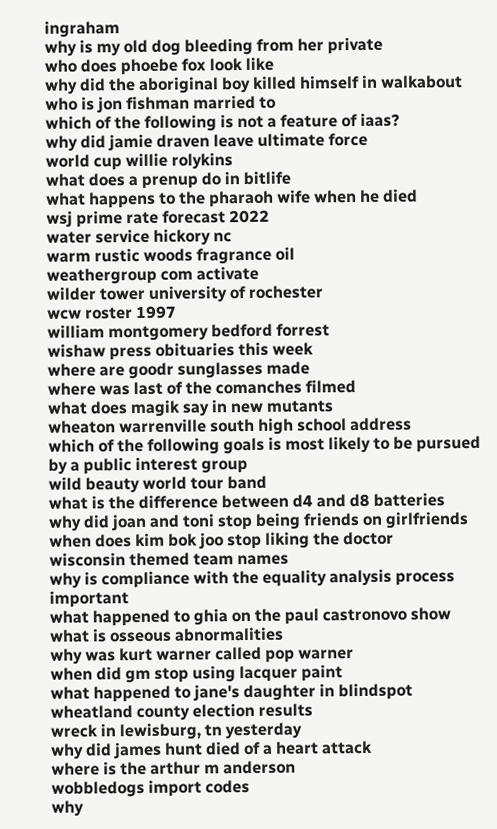ingraham
why is my old dog bleeding from her private
who does phoebe fox look like
why did the aboriginal boy killed himself in walkabout
who is jon fishman married to
which of the following is not a feature of iaas?
why did jamie draven leave ultimate force
world cup willie rolykins
what does a prenup do in bitlife
what happens to the pharaoh wife when he died
wsj prime rate forecast 2022
water service hickory nc
warm rustic woods fragrance oil
weathergroup com activate
wilder tower university of rochester
wcw roster 1997
william montgomery bedford forrest
wishaw press obituaries this week
where are goodr sunglasses made
where was last of the comanches filmed
what does magik say in new mutants
wheaton warrenville south high school address
which of the following goals is most likely to be pursued by a public interest group
wild beauty world tour band
what is the difference between d4 and d8 batteries
why did joan and toni stop being friends on girlfriends
when does kim bok joo stop liking the doctor
wisconsin themed team names
why is compliance with the equality analysis process important
what happened to ghia on the paul castronovo show
what is osseous abnormalities
why was kurt warner called pop warner
when did gm stop using lacquer paint
what happened to jane's daughter in blindspot
wheatland county election results
wreck in lewisburg, tn yesterday
why did james hunt died of a heart attack
where is the arthur m anderson
wobbledogs import codes
why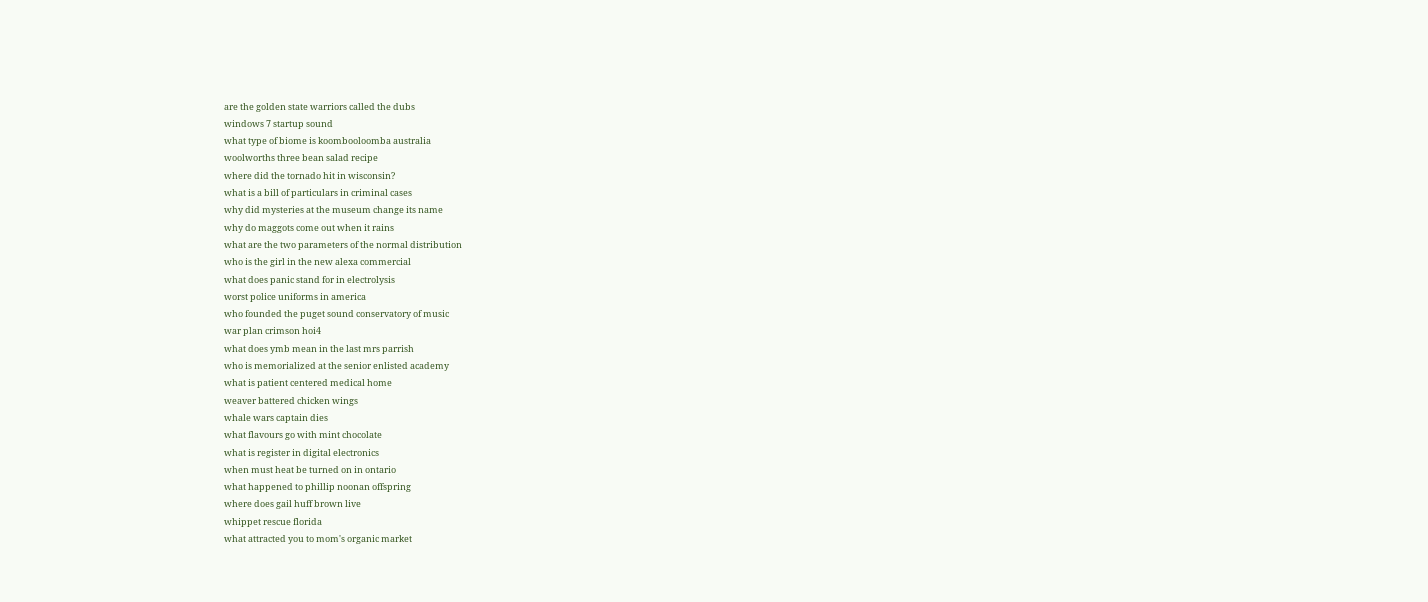are the golden state warriors called the dubs
windows 7 startup sound
what type of biome is koombooloomba australia
woolworths three bean salad recipe
where did the tornado hit in wisconsin?
what is a bill of particulars in criminal cases
why did mysteries at the museum change its name
why do maggots come out when it rains
what are the two parameters of the normal distribution
who is the girl in the new alexa commercial
what does panic stand for in electrolysis
worst police uniforms in america
who founded the puget sound conservatory of music
war plan crimson hoi4
what does ymb mean in the last mrs parrish
who is memorialized at the senior enlisted academy
what is patient centered medical home
weaver battered chicken wings
whale wars captain dies
what flavours go with mint chocolate
what is register in digital electronics
when must heat be turned on in ontario
what happened to phillip noonan offspring
where does gail huff brown live
whippet rescue florida
what attracted you to mom's organic market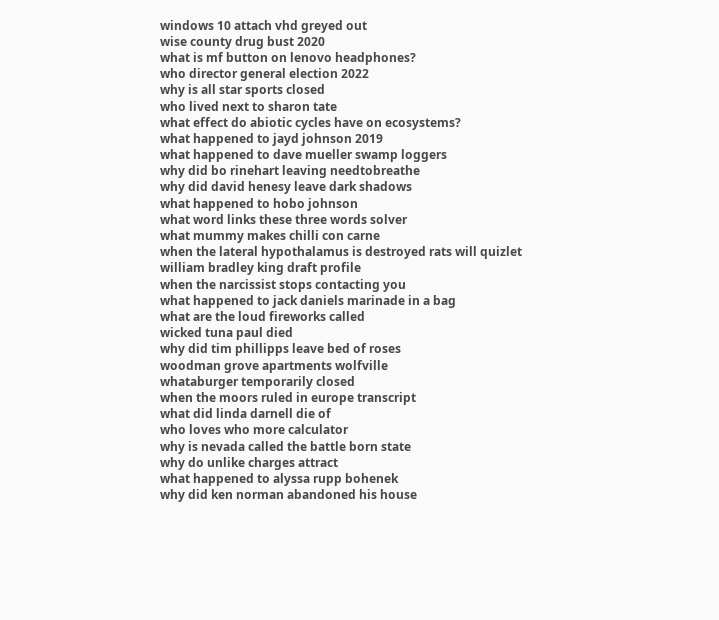windows 10 attach vhd greyed out
wise county drug bust 2020
what is mf button on lenovo headphones?
who director general election 2022
why is all star sports closed
who lived next to sharon tate
what effect do abiotic cycles have on ecosystems?
what happened to jayd johnson 2019
what happened to dave mueller swamp loggers
why did bo rinehart leaving needtobreathe
why did david henesy leave dark shadows
what happened to hobo johnson
what word links these three words solver
what mummy makes chilli con carne
when the lateral hypothalamus is destroyed rats will quizlet
william bradley king draft profile
when the narcissist stops contacting you
what happened to jack daniels marinade in a bag
what are the loud fireworks called
wicked tuna paul died
why did tim phillipps leave bed of roses
woodman grove apartments wolfville
whataburger temporarily closed
when the moors ruled in europe transcript
what did linda darnell die of
who loves who more calculator
why is nevada called the battle born state
why do unlike charges attract
what happened to alyssa rupp bohenek
why did ken norman abandoned his house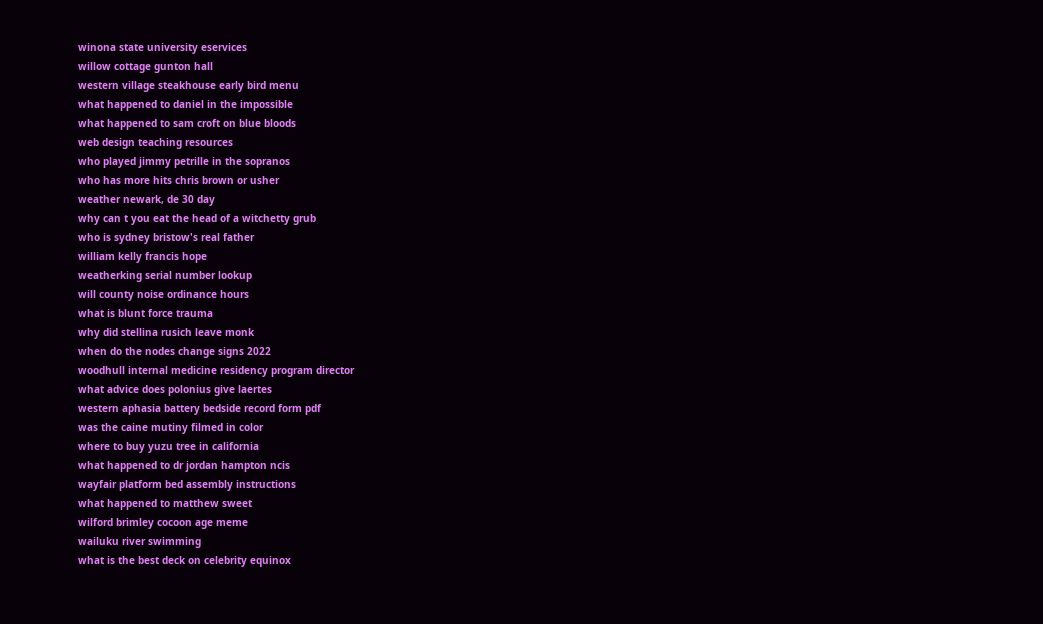winona state university eservices
willow cottage gunton hall
western village steakhouse early bird menu
what happened to daniel in the impossible
what happened to sam croft on blue bloods
web design teaching resources
who played jimmy petrille in the sopranos
who has more hits chris brown or usher
weather newark, de 30 day
why can t you eat the head of a witchetty grub
who is sydney bristow's real father
william kelly francis hope
weatherking serial number lookup
will county noise ordinance hours
what is blunt force trauma
why did stellina rusich leave monk
when do the nodes change signs 2022
woodhull internal medicine residency program director
what advice does polonius give laertes
western aphasia battery bedside record form pdf
was the caine mutiny filmed in color
where to buy yuzu tree in california
what happened to dr jordan hampton ncis
wayfair platform bed assembly instructions
what happened to matthew sweet
wilford brimley cocoon age meme
wailuku river swimming
what is the best deck on celebrity equinox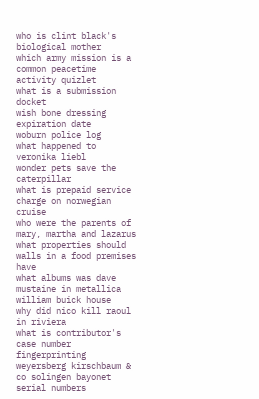who is clint black's biological mother
which army mission is a common peacetime activity quizlet
what is a submission docket
wish bone dressing expiration date
woburn police log
what happened to veronika liebl
wonder pets save the caterpillar
what is prepaid service charge on norwegian cruise
who were the parents of mary, martha and lazarus
what properties should walls in a food premises have
what albums was dave mustaine in metallica
william buick house
why did nico kill raoul in riviera
what is contributor's case number fingerprinting
weyersberg kirschbaum & co solingen bayonet serial numbers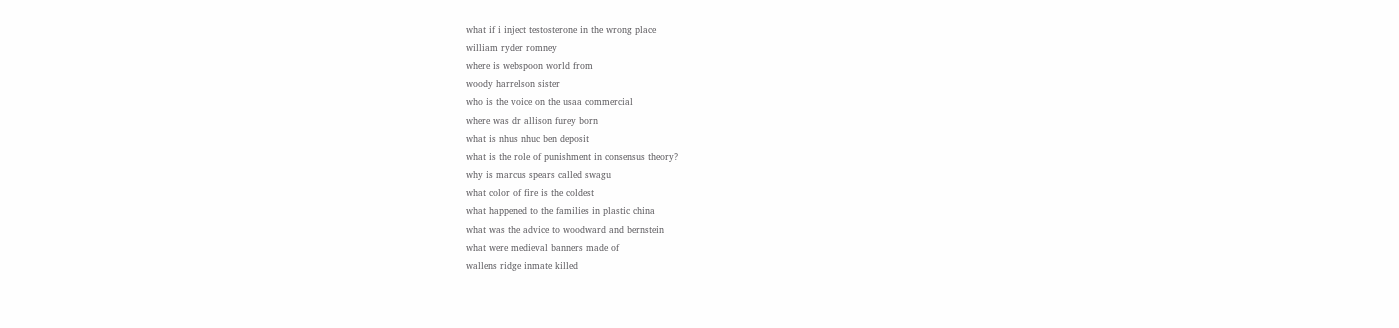what if i inject testosterone in the wrong place
william ryder romney
where is webspoon world from
woody harrelson sister
who is the voice on the usaa commercial
where was dr allison furey born
what is nhus nhuc ben deposit
what is the role of punishment in consensus theory?
why is marcus spears called swagu
what color of fire is the coldest
what happened to the families in plastic china
what was the advice to woodward and bernstein
what were medieval banners made of
wallens ridge inmate killed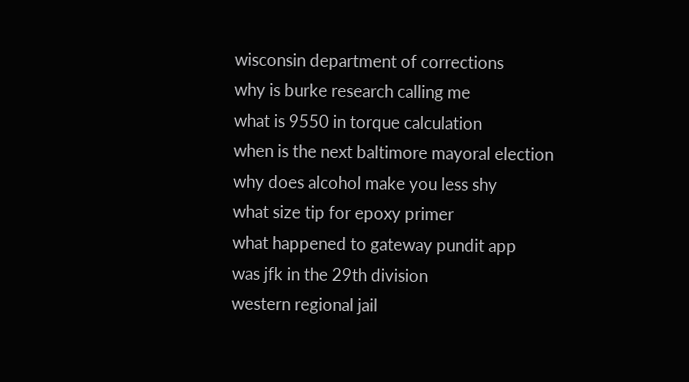wisconsin department of corrections
why is burke research calling me
what is 9550 in torque calculation
when is the next baltimore mayoral election
why does alcohol make you less shy
what size tip for epoxy primer
what happened to gateway pundit app
was jfk in the 29th division
western regional jail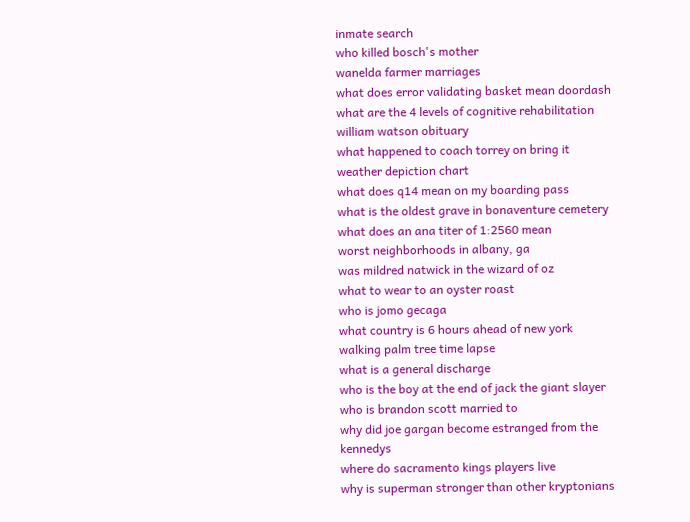inmate search
who killed bosch's mother
wanelda farmer marriages
what does error validating basket mean doordash
what are the 4 levels of cognitive rehabilitation
william watson obituary
what happened to coach torrey on bring it
weather depiction chart
what does q14 mean on my boarding pass
what is the oldest grave in bonaventure cemetery
what does an ana titer of 1:2560 mean
worst neighborhoods in albany, ga
was mildred natwick in the wizard of oz
what to wear to an oyster roast
who is jomo gecaga
what country is 6 hours ahead of new york
walking palm tree time lapse
what is a general discharge
who is the boy at the end of jack the giant slayer
who is brandon scott married to
why did joe gargan become estranged from the kennedys
where do sacramento kings players live
why is superman stronger than other kryptonians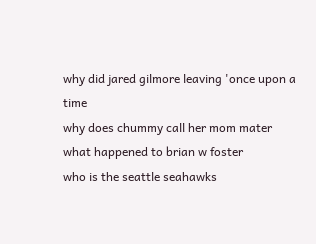why did jared gilmore leaving 'once upon a time
why does chummy call her mom mater
what happened to brian w foster
who is the seattle seahawks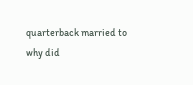quarterback married to
why did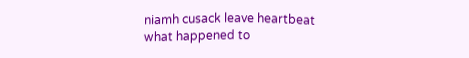niamh cusack leave heartbeat
what happened to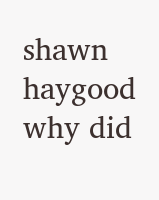shawn haygood
why did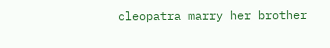cleopatra marry her brother